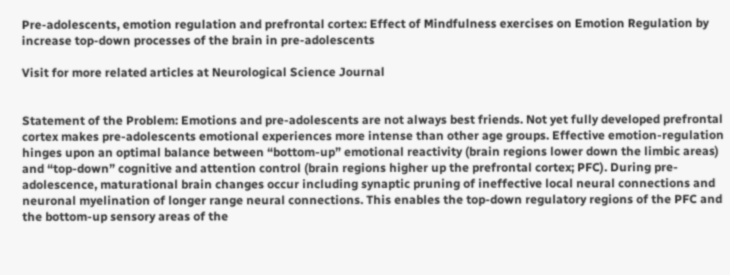Pre-adolescents, emotion regulation and prefrontal cortex: Effect of Mindfulness exercises on Emotion Regulation by increase top-down processes of the brain in pre-adolescents

Visit for more related articles at Neurological Science Journal


Statement of the Problem: Emotions and pre-adolescents are not always best friends. Not yet fully developed prefrontal cortex makes pre-adolescents emotional experiences more intense than other age groups. Effective emotion-regulation hinges upon an optimal balance between “bottom-up” emotional reactivity (brain regions lower down the limbic areas) and “top-down” cognitive and attention control (brain regions higher up the prefrontal cortex; PFC). During pre-adolescence, maturational brain changes occur including synaptic pruning of ineffective local neural connections and neuronal myelination of longer range neural connections. This enables the top-down regulatory regions of the PFC and the bottom-up sensory areas of the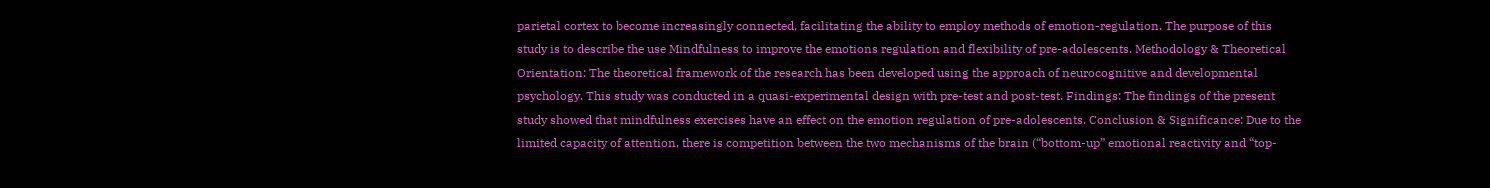parietal cortex to become increasingly connected, facilitating the ability to employ methods of emotion-regulation. The purpose of this study is to describe the use Mindfulness to improve the emotions regulation and flexibility of pre-adolescents. Methodology & Theoretical Orientation: The theoretical framework of the research has been developed using the approach of neurocognitive and developmental psychology. This study was conducted in a quasi-experimental design with pre-test and post-test. Findings: The findings of the present study showed that mindfulness exercises have an effect on the emotion regulation of pre-adolescents. Conclusion & Significance: Due to the limited capacity of attention, there is competition between the two mechanisms of the brain (“bottom-up” emotional reactivity and “top-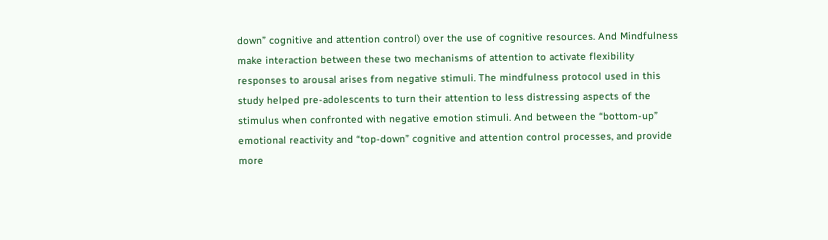down” cognitive and attention control) over the use of cognitive resources. And Mindfulness make interaction between these two mechanisms of attention to activate flexibility responses to arousal arises from negative stimuli. The mindfulness protocol used in this study helped pre-adolescents to turn their attention to less distressing aspects of the stimulus when confronted with negative emotion stimuli. And between the “bottom-up” emotional reactivity and “top-down” cognitive and attention control processes, and provide more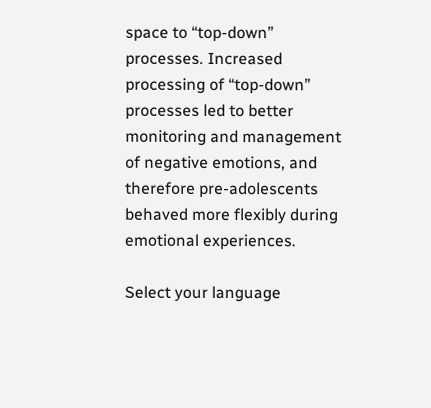space to “top-down” processes. Increased processing of “top-down” processes led to better monitoring and management of negative emotions, and therefore pre-adolescents behaved more flexibly during emotional experiences.

Select your language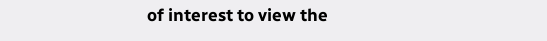of interest to view the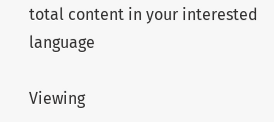total content in your interested language

Viewing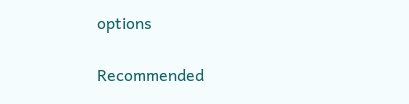options

Recommended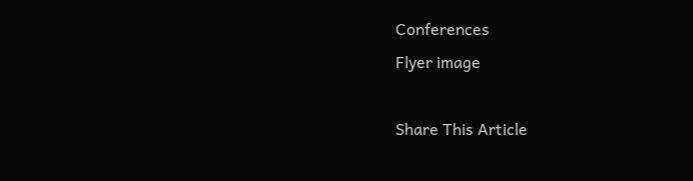Conferences
Flyer image

Share This Article